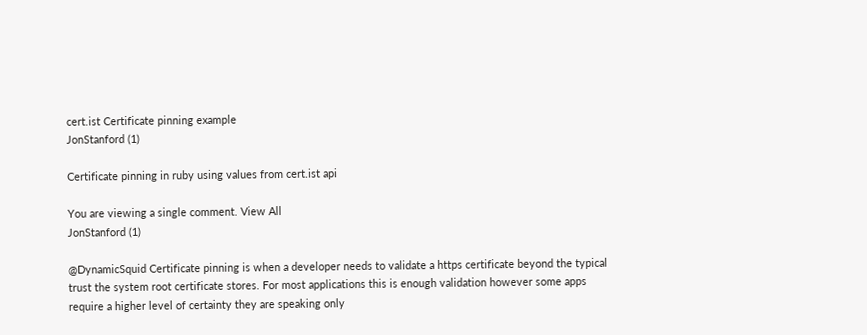cert.ist Certificate pinning example
JonStanford (1)

Certificate pinning in ruby using values from cert.ist api

You are viewing a single comment. View All
JonStanford (1)

@DynamicSquid Certificate pinning is when a developer needs to validate a https certificate beyond the typical trust the system root certificate stores. For most applications this is enough validation however some apps require a higher level of certainty they are speaking only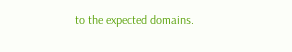to the expected domains.